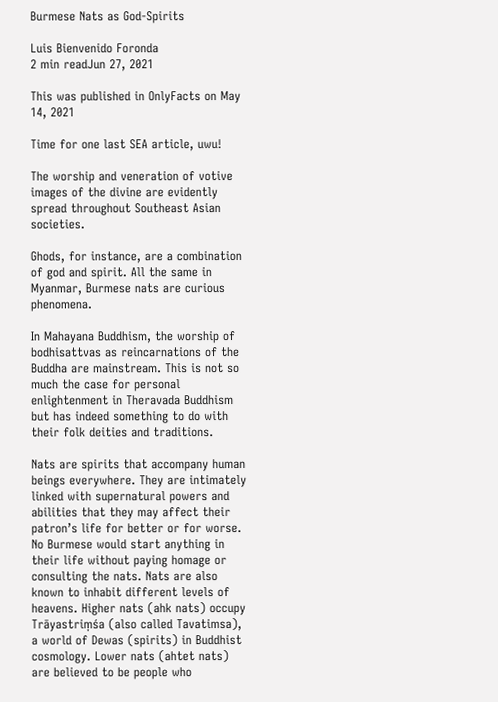Burmese Nats as God-Spirits

Luis Bienvenido Foronda
2 min readJun 27, 2021

This was published in OnlyFacts on May 14, 2021

Time for one last SEA article, uwu!

The worship and veneration of votive images of the divine are evidently spread throughout Southeast Asian societies.

Ghods, for instance, are a combination of god and spirit. All the same in Myanmar, Burmese nats are curious phenomena.

In Mahayana Buddhism, the worship of bodhisattvas as reincarnations of the Buddha are mainstream. This is not so much the case for personal enlightenment in Theravada Buddhism but has indeed something to do with their folk deities and traditions.

Nats are spirits that accompany human beings everywhere. They are intimately linked with supernatural powers and abilities that they may affect their patron’s life for better or for worse. No Burmese would start anything in their life without paying homage or consulting the nats. Nats are also known to inhabit different levels of heavens. Higher nats (ahk nats) occupy Trāyastriṃśa (also called Tavatimsa), a world of Dewas (spirits) in Buddhist cosmology. Lower nats (ahtet nats) are believed to be people who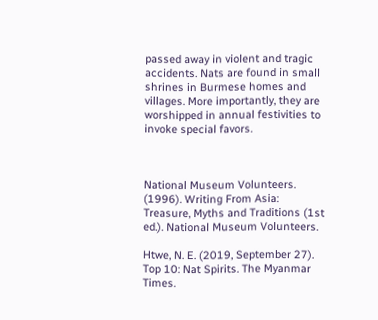passed away in violent and tragic accidents. Nats are found in small shrines in Burmese homes and villages. More importantly, they are worshipped in annual festivities to invoke special favors.



National Museum Volunteers. (1996). Writing From Asia: Treasure, Myths and Traditions (1st ed.). National Museum Volunteers.

Htwe, N. E. (2019, September 27). Top 10: Nat Spirits. The Myanmar Times.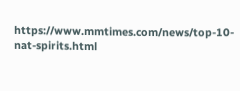https://www.mmtimes.com/news/top-10-nat-spirits.html